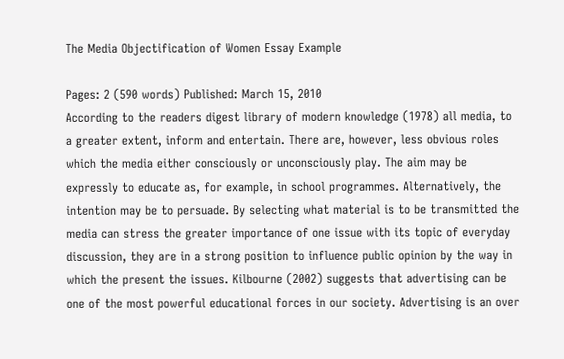The Media Objectification of Women Essay Example

Pages: 2 (590 words) Published: March 15, 2010
According to the readers digest library of modern knowledge (1978) all media, to a greater extent, inform and entertain. There are, however, less obvious roles which the media either consciously or unconsciously play. The aim may be expressly to educate as, for example, in school programmes. Alternatively, the intention may be to persuade. By selecting what material is to be transmitted the media can stress the greater importance of one issue with its topic of everyday discussion, they are in a strong position to influence public opinion by the way in which the present the issues. Kilbourne (2002) suggests that advertising can be one of the most powerful educational forces in our society. Advertising is an over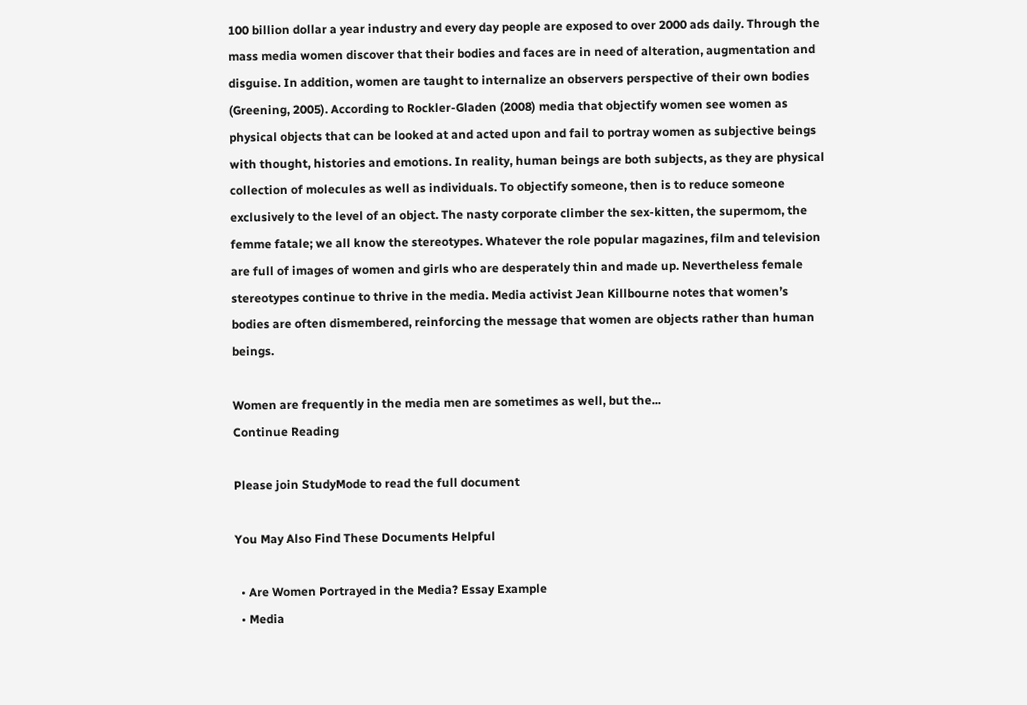100 billion dollar a year industry and every day people are exposed to over 2000 ads daily. Through the mass media women discover that their bodies and faces are in need of alteration, augmentation and disguise. In addition, women are taught to internalize an observers perspective of their own bodies (Greening, 2005). According to Rockler-Gladen (2008) media that objectify women see women as physical objects that can be looked at and acted upon and fail to portray women as subjective beings with thought, histories and emotions. In reality, human beings are both subjects, as they are physical collection of molecules as well as individuals. To objectify someone, then is to reduce someone exclusively to the level of an object. The nasty corporate climber the sex-kitten, the supermom, the femme fatale; we all know the stereotypes. Whatever the role popular magazines, film and television are full of images of women and girls who are desperately thin and made up. Nevertheless female stereotypes continue to thrive in the media. Media activist Jean Killbourne notes that women’s bodies are often dismembered, reinforcing the message that women are objects rather than human beings.

Women are frequently in the media men are sometimes as well, but the...
Continue Reading

Please join StudyMode to read the full document

You May Also Find These Documents Helpful

  • Are Women Portrayed in the Media? Essay Example
  • Media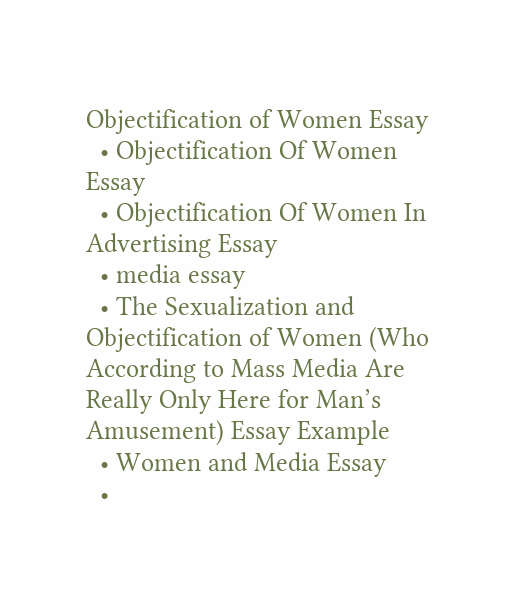Objectification of Women Essay
  • Objectification Of Women Essay
  • Objectification Of Women In Advertising Essay
  • media essay
  • The Sexualization and Objectification of Women (Who According to Mass Media Are Really Only Here for Man’s Amusement) Essay Example
  • Women and Media Essay
  •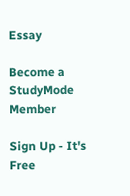Essay

Become a StudyMode Member

Sign Up - It's Free